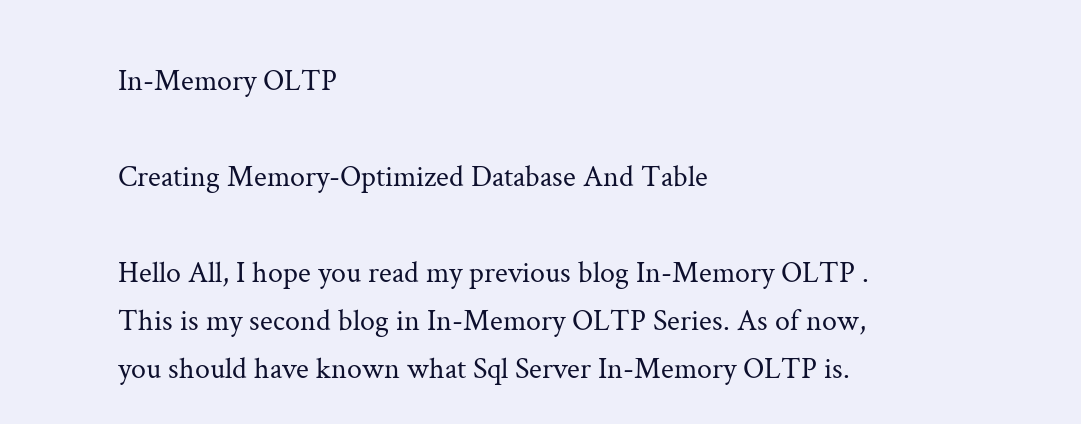In-Memory OLTP

Creating Memory-Optimized Database And Table

Hello All, I hope you read my previous blog In-Memory OLTP . This is my second blog in In-Memory OLTP Series. As of now, you should have known what Sql Server In-Memory OLTP is.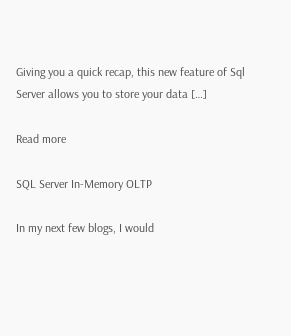Giving you a quick recap, this new feature of Sql Server allows you to store your data […]

Read more

SQL Server In-Memory OLTP

In my next few blogs, I would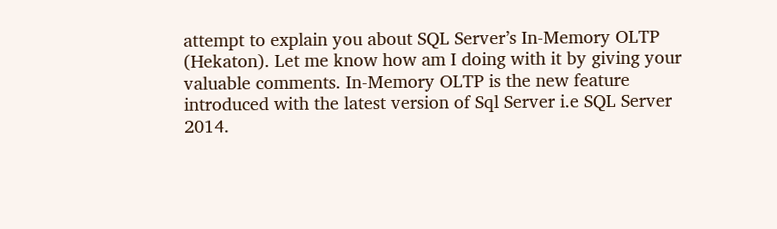attempt to explain you about SQL Server’s In-Memory OLTP (Hekaton). Let me know how am I doing with it by giving your valuable comments. In-Memory OLTP is the new feature introduced with the latest version of Sql Server i.e SQL Server  2014.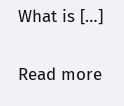What is […]

Read more